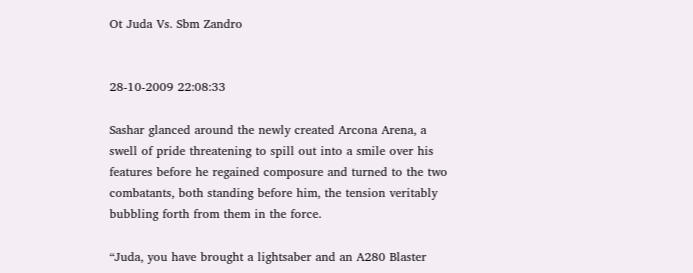Ot Juda Vs. Sbm Zandro


28-10-2009 22:08:33

Sashar glanced around the newly created Arcona Arena, a swell of pride threatening to spill out into a smile over his features before he regained composure and turned to the two combatants, both standing before him, the tension veritably bubbling forth from them in the force.

“Juda, you have brought a lightsaber and an A280 Blaster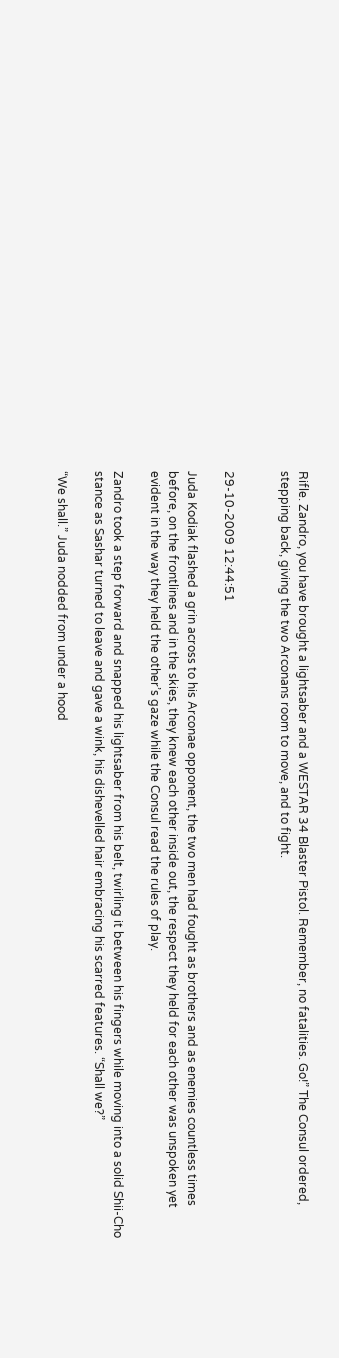Rifle. Zandro, you have brought a lightsaber and a WESTAR 34 Blaster Pistol. Remember, no fatalities. Go!” The Consul ordered, stepping back, giving the two Arconans room to move, and to fight.


29-10-2009 12:44:51

Juda Kodiak flashed a grin across to his Arconae opponent, the two men had fought as brothers and as enemies countless times before, on the frontlines and in the skies, they knew each other inside out, the respect they held for each other was unspoken yet evident in the way they held the other’s gaze while the Consul read the rules of play.

Zandro took a step forward and snapped his lightsaber from his belt, twirling it between his fingers while moving into a solid Shii-Cho stance as Sashar turned to leave and gave a wink, his dishevelled hair embracing his scarred features. “Shall we?”

“We shall.” Juda nodded from under a hood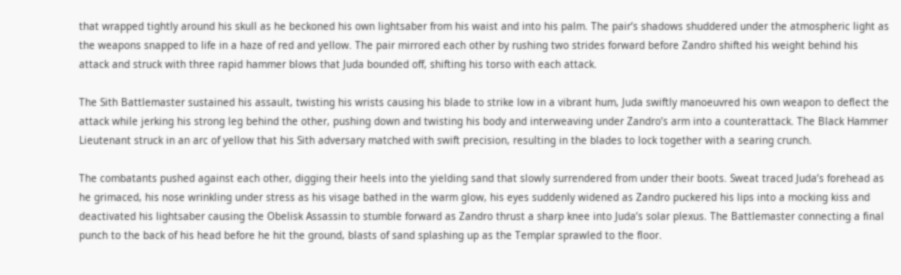that wrapped tightly around his skull as he beckoned his own lightsaber from his waist and into his palm. The pair’s shadows shuddered under the atmospheric light as the weapons snapped to life in a haze of red and yellow. The pair mirrored each other by rushing two strides forward before Zandro shifted his weight behind his attack and struck with three rapid hammer blows that Juda bounded off, shifting his torso with each attack.

The Sith Battlemaster sustained his assault, twisting his wrists causing his blade to strike low in a vibrant hum, Juda swiftly manoeuvred his own weapon to deflect the attack while jerking his strong leg behind the other, pushing down and twisting his body and interweaving under Zandro’s arm into a counterattack. The Black Hammer Lieutenant struck in an arc of yellow that his Sith adversary matched with swift precision, resulting in the blades to lock together with a searing crunch.

The combatants pushed against each other, digging their heels into the yielding sand that slowly surrendered from under their boots. Sweat traced Juda’s forehead as he grimaced, his nose wrinkling under stress as his visage bathed in the warm glow, his eyes suddenly widened as Zandro puckered his lips into a mocking kiss and deactivated his lightsaber causing the Obelisk Assassin to stumble forward as Zandro thrust a sharp knee into Juda’s solar plexus. The Battlemaster connecting a final punch to the back of his head before he hit the ground, blasts of sand splashing up as the Templar sprawled to the floor.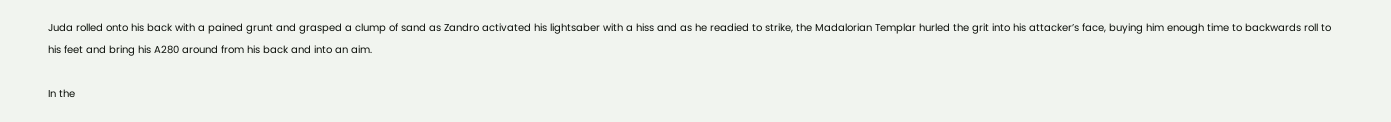Juda rolled onto his back with a pained grunt and grasped a clump of sand as Zandro activated his lightsaber with a hiss and as he readied to strike, the Madalorian Templar hurled the grit into his attacker’s face, buying him enough time to backwards roll to his feet and bring his A280 around from his back and into an aim.

In the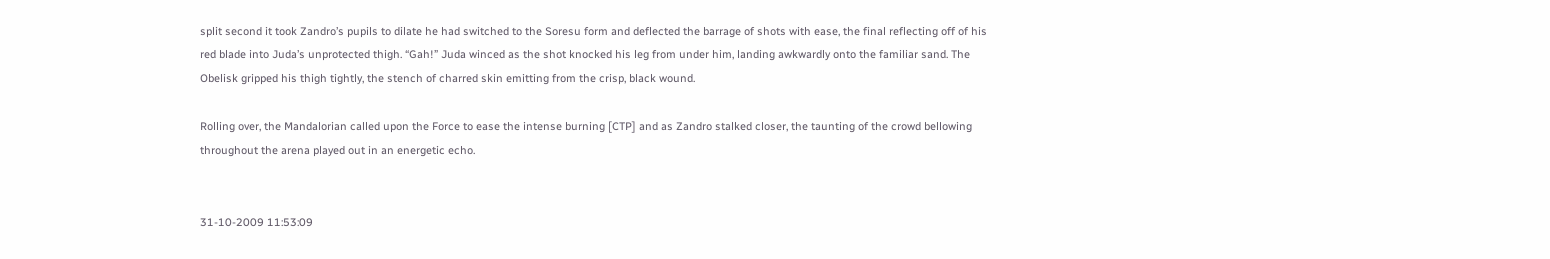split second it took Zandro’s pupils to dilate he had switched to the Soresu form and deflected the barrage of shots with ease, the final reflecting off of his red blade into Juda’s unprotected thigh. “Gah!” Juda winced as the shot knocked his leg from under him, landing awkwardly onto the familiar sand. The Obelisk gripped his thigh tightly, the stench of charred skin emitting from the crisp, black wound.

Rolling over, the Mandalorian called upon the Force to ease the intense burning [CTP] and as Zandro stalked closer, the taunting of the crowd bellowing throughout the arena played out in an energetic echo.


31-10-2009 11:53:09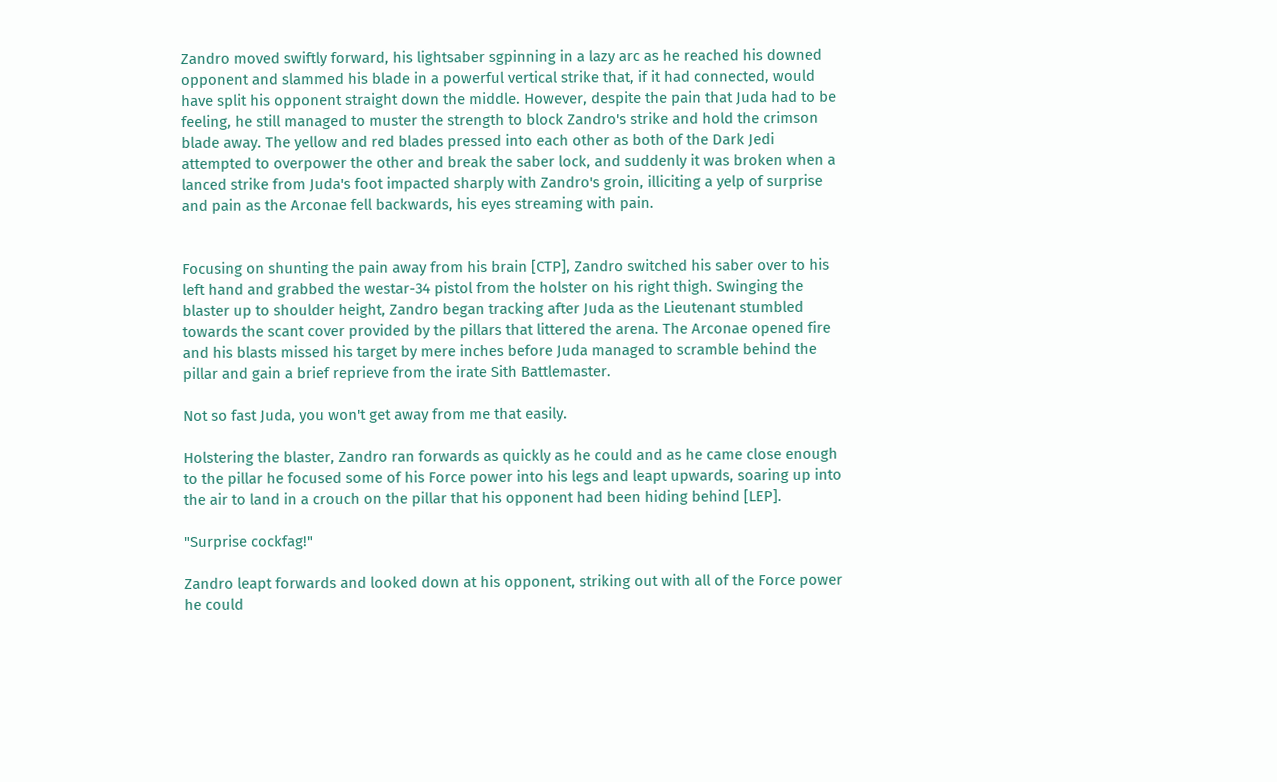Zandro moved swiftly forward, his lightsaber sgpinning in a lazy arc as he reached his downed opponent and slammed his blade in a powerful vertical strike that, if it had connected, would have split his opponent straight down the middle. However, despite the pain that Juda had to be feeling, he still managed to muster the strength to block Zandro's strike and hold the crimson blade away. The yellow and red blades pressed into each other as both of the Dark Jedi attempted to overpower the other and break the saber lock, and suddenly it was broken when a lanced strike from Juda's foot impacted sharply with Zandro's groin, illiciting a yelp of surprise and pain as the Arconae fell backwards, his eyes streaming with pain.


Focusing on shunting the pain away from his brain [CTP], Zandro switched his saber over to his left hand and grabbed the westar-34 pistol from the holster on his right thigh. Swinging the blaster up to shoulder height, Zandro began tracking after Juda as the Lieutenant stumbled towards the scant cover provided by the pillars that littered the arena. The Arconae opened fire and his blasts missed his target by mere inches before Juda managed to scramble behind the pillar and gain a brief reprieve from the irate Sith Battlemaster.

Not so fast Juda, you won't get away from me that easily.

Holstering the blaster, Zandro ran forwards as quickly as he could and as he came close enough to the pillar he focused some of his Force power into his legs and leapt upwards, soaring up into the air to land in a crouch on the pillar that his opponent had been hiding behind [LEP].

"Surprise cockfag!"

Zandro leapt forwards and looked down at his opponent, striking out with all of the Force power he could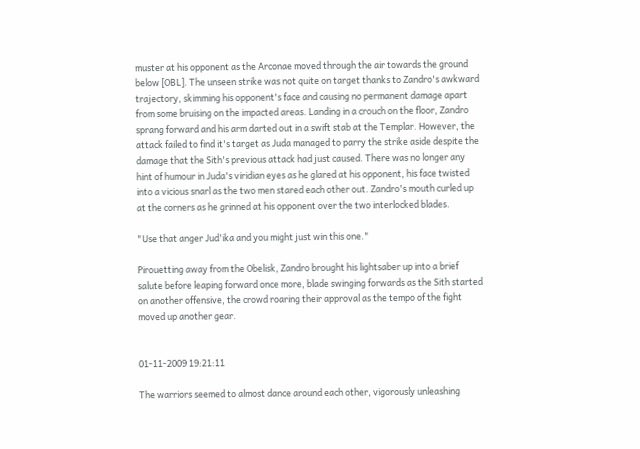muster at his opponent as the Arconae moved through the air towards the ground below [OBL]. The unseen strike was not quite on target thanks to Zandro's awkward trajectory, skimming his opponent's face and causing no permanent damage apart from some bruising on the impacted areas. Landing in a crouch on the floor, Zandro sprang forward and his arm darted out in a swift stab at the Templar. However, the attack failed to find it's target as Juda managed to parry the strike aside despite the damage that the Sith's previous attack had just caused. There was no longer any hint of humour in Juda's viridian eyes as he glared at his opponent, his face twisted into a vicious snarl as the two men stared each other out. Zandro's mouth curled up at the corners as he grinned at his opponent over the two interlocked blades.

"Use that anger Jud'ika and you might just win this one."

Pirouetting away from the Obelisk, Zandro brought his lightsaber up into a brief salute before leaping forward once more, blade swinging forwards as the Sith started on another offensive, the crowd roaring their approval as the tempo of the fight moved up another gear.


01-11-2009 19:21:11

The warriors seemed to almost dance around each other, vigorously unleashing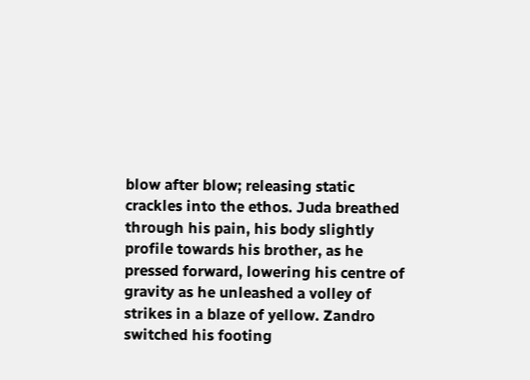blow after blow; releasing static crackles into the ethos. Juda breathed through his pain, his body slightly profile towards his brother, as he pressed forward, lowering his centre of gravity as he unleashed a volley of strikes in a blaze of yellow. Zandro switched his footing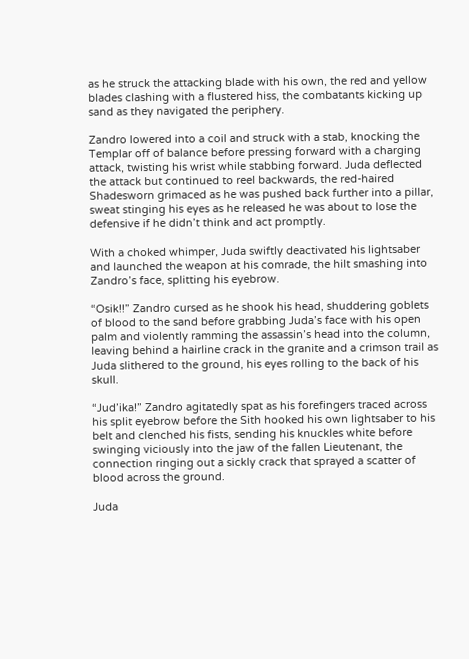as he struck the attacking blade with his own, the red and yellow blades clashing with a flustered hiss, the combatants kicking up sand as they navigated the periphery.

Zandro lowered into a coil and struck with a stab, knocking the Templar off of balance before pressing forward with a charging attack, twisting his wrist while stabbing forward. Juda deflected the attack but continued to reel backwards, the red-haired Shadesworn grimaced as he was pushed back further into a pillar, sweat stinging his eyes as he released he was about to lose the defensive if he didn’t think and act promptly.

With a choked whimper, Juda swiftly deactivated his lightsaber and launched the weapon at his comrade, the hilt smashing into Zandro’s face, splitting his eyebrow.

“Osik!!” Zandro cursed as he shook his head, shuddering goblets of blood to the sand before grabbing Juda’s face with his open palm and violently ramming the assassin’s head into the column, leaving behind a hairline crack in the granite and a crimson trail as Juda slithered to the ground, his eyes rolling to the back of his skull.

“Jud’ika!” Zandro agitatedly spat as his forefingers traced across his split eyebrow before the Sith hooked his own lightsaber to his belt and clenched his fists, sending his knuckles white before swinging viciously into the jaw of the fallen Lieutenant, the connection ringing out a sickly crack that sprayed a scatter of blood across the ground.

Juda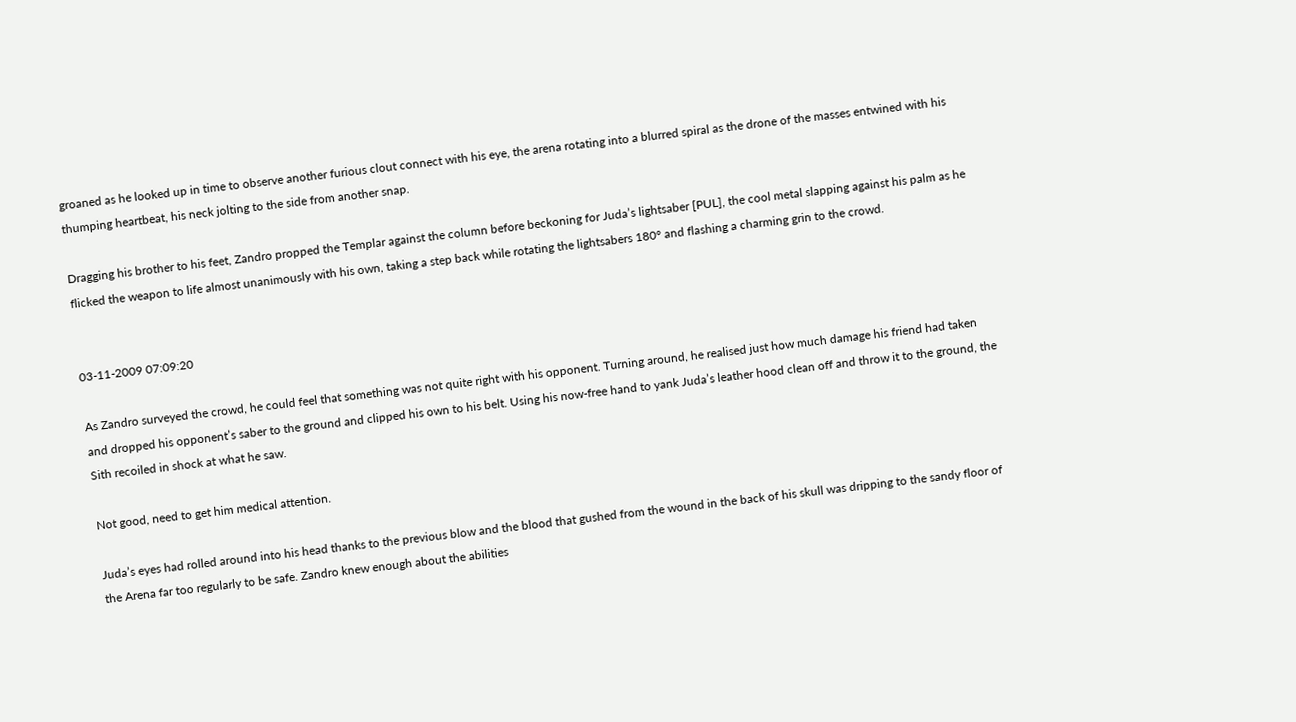groaned as he looked up in time to observe another furious clout connect with his eye, the arena rotating into a blurred spiral as the drone of the masses entwined with his thumping heartbeat, his neck jolting to the side from another snap.

Dragging his brother to his feet, Zandro propped the Templar against the column before beckoning for Juda’s lightsaber [PUL], the cool metal slapping against his palm as he flicked the weapon to life almost unanimously with his own, taking a step back while rotating the lightsabers 180° and flashing a charming grin to the crowd.


03-11-2009 07:09:20

As Zandro surveyed the crowd, he could feel that something was not quite right with his opponent. Turning around, he realised just how much damage his friend had taken and dropped his opponent’s saber to the ground and clipped his own to his belt. Using his now-free hand to yank Juda’s leather hood clean off and throw it to the ground, the Sith recoiled in shock at what he saw.

Not good, need to get him medical attention.

Juda’s eyes had rolled around into his head thanks to the previous blow and the blood that gushed from the wound in the back of his skull was dripping to the sandy floor of the Arena far too regularly to be safe. Zandro knew enough about the abilities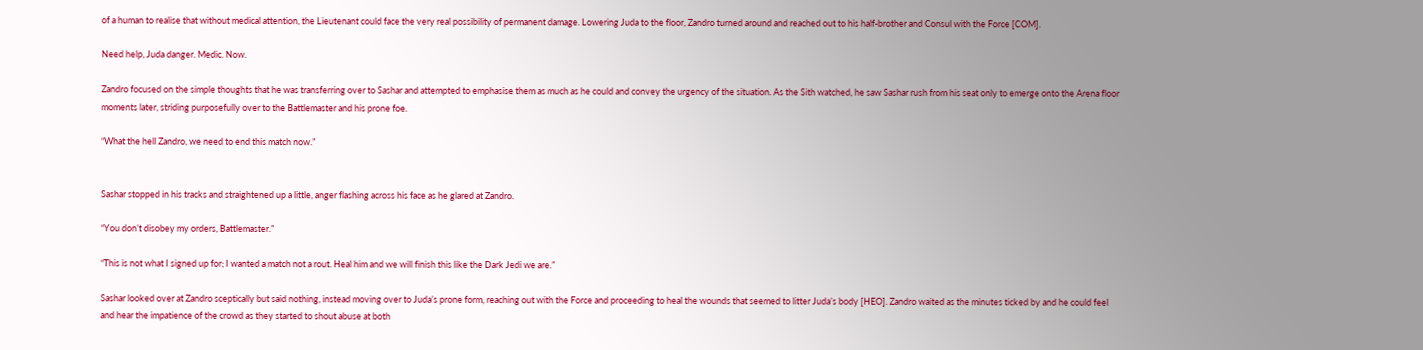of a human to realise that without medical attention, the Lieutenant could face the very real possibility of permanent damage. Lowering Juda to the floor, Zandro turned around and reached out to his half-brother and Consul with the Force [COM].

Need help, Juda danger. Medic. Now.

Zandro focused on the simple thoughts that he was transferring over to Sashar and attempted to emphasise them as much as he could and convey the urgency of the situation. As the Sith watched, he saw Sashar rush from his seat only to emerge onto the Arena floor moments later, striding purposefully over to the Battlemaster and his prone foe.

“What the hell Zandro, we need to end this match now.”


Sashar stopped in his tracks and straightened up a little, anger flashing across his face as he glared at Zandro.

“You don’t disobey my orders, Battlemaster.”

“This is not what I signed up for; I wanted a match not a rout. Heal him and we will finish this like the Dark Jedi we are.”

Sashar looked over at Zandro sceptically but said nothing, instead moving over to Juda’s prone form, reaching out with the Force and proceeding to heal the wounds that seemed to litter Juda’s body [HEO]. Zandro waited as the minutes ticked by and he could feel and hear the impatience of the crowd as they started to shout abuse at both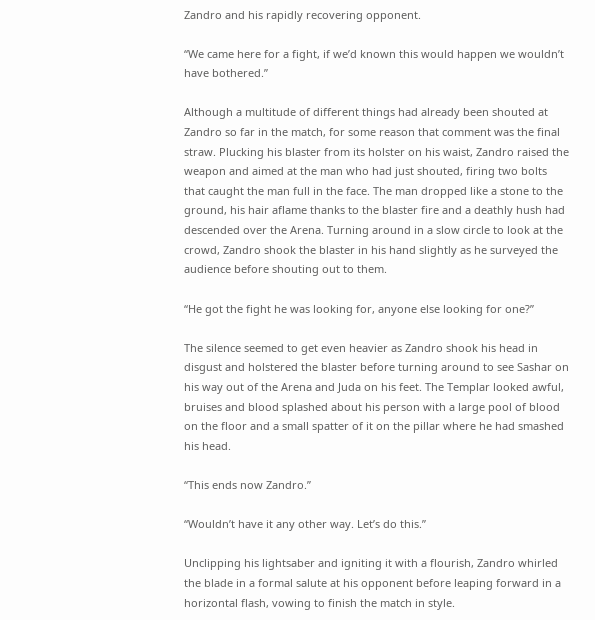Zandro and his rapidly recovering opponent.

“We came here for a fight, if we’d known this would happen we wouldn’t have bothered.”

Although a multitude of different things had already been shouted at Zandro so far in the match, for some reason that comment was the final straw. Plucking his blaster from its holster on his waist, Zandro raised the weapon and aimed at the man who had just shouted, firing two bolts that caught the man full in the face. The man dropped like a stone to the ground, his hair aflame thanks to the blaster fire and a deathly hush had descended over the Arena. Turning around in a slow circle to look at the crowd, Zandro shook the blaster in his hand slightly as he surveyed the audience before shouting out to them.

“He got the fight he was looking for, anyone else looking for one?”

The silence seemed to get even heavier as Zandro shook his head in disgust and holstered the blaster before turning around to see Sashar on his way out of the Arena and Juda on his feet. The Templar looked awful, bruises and blood splashed about his person with a large pool of blood on the floor and a small spatter of it on the pillar where he had smashed his head.

“This ends now Zandro.”

“Wouldn’t have it any other way. Let’s do this.”

Unclipping his lightsaber and igniting it with a flourish, Zandro whirled the blade in a formal salute at his opponent before leaping forward in a horizontal flash, vowing to finish the match in style.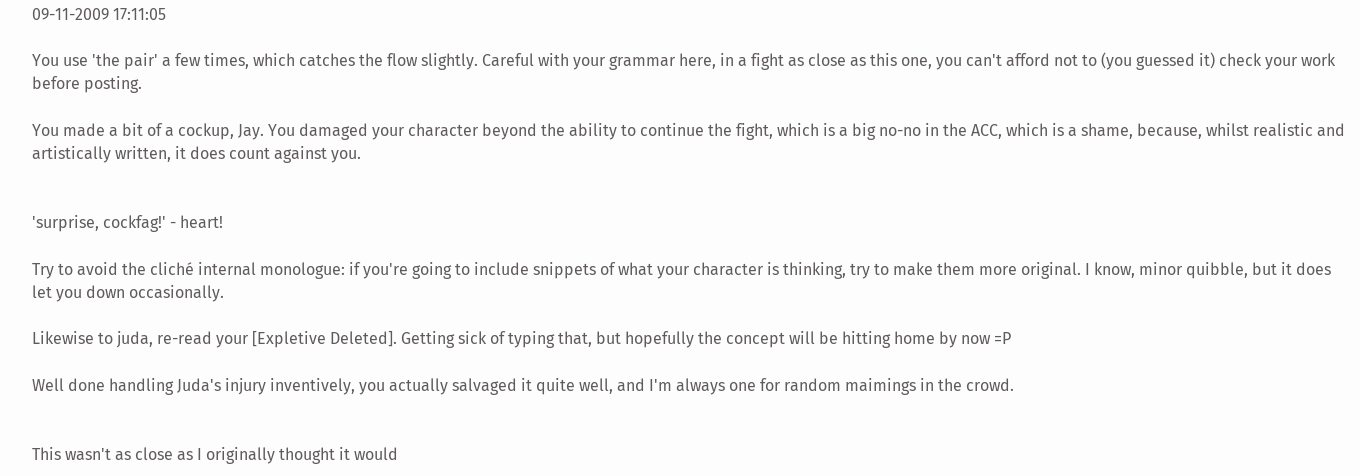09-11-2009 17:11:05

You use 'the pair' a few times, which catches the flow slightly. Careful with your grammar here, in a fight as close as this one, you can't afford not to (you guessed it) check your work before posting.

You made a bit of a cockup, Jay. You damaged your character beyond the ability to continue the fight, which is a big no-no in the ACC, which is a shame, because, whilst realistic and artistically written, it does count against you.


'surprise, cockfag!' - heart!

Try to avoid the cliché internal monologue: if you're going to include snippets of what your character is thinking, try to make them more original. I know, minor quibble, but it does let you down occasionally.

Likewise to juda, re-read your [Expletive Deleted]. Getting sick of typing that, but hopefully the concept will be hitting home by now =P

Well done handling Juda's injury inventively, you actually salvaged it quite well, and I'm always one for random maimings in the crowd.


This wasn't as close as I originally thought it would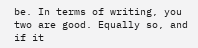be. In terms of writing, you two are good. Equally so, and if it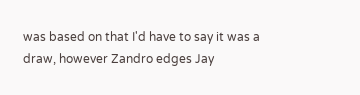was based on that I'd have to say it was a draw, however Zandro edges Jay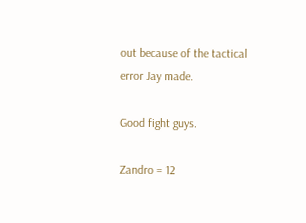out because of the tactical error Jay made.

Good fight guys.

Zandro = 12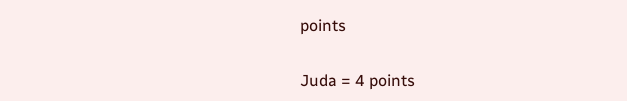points

Juda = 4 points